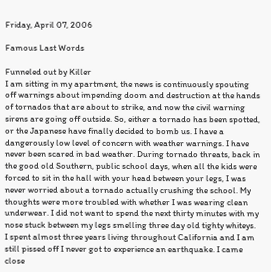Friday, April 07, 2006

Famous Last Words

Funneled out by Killer
I am sitting in my apartment, the news is continuously spouting off warnings about impending doom and destruction at the hands of tornados that are about to strike, and now the civil warning sirens are going off outside. So, either a tornado has been spotted, or the Japanese have finally decided to bomb us. I have a dangerously low level of concern with weather warnings. I have never been scared in bad weather. During tornado threats, back in the good old Southern, public school days, when all the kids were forced to sit in the hall with your head between your legs, I was never worried about a tornado actually crushing the school. My thoughts were more troubled with whether I was wearing clean underwear. I did not want to spend the next thirty minutes with my nose stuck between my legs smelling three day old tighty whiteys.
I spent almost three years living throughout California and I am still pissed off I never got to experience an earthquake. I came close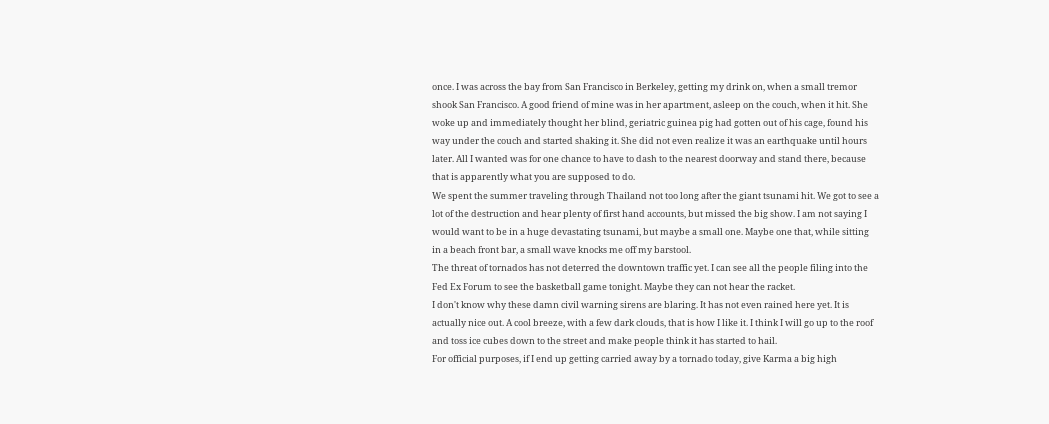once. I was across the bay from San Francisco in Berkeley, getting my drink on, when a small tremor shook San Francisco. A good friend of mine was in her apartment, asleep on the couch, when it hit. She woke up and immediately thought her blind, geriatric guinea pig had gotten out of his cage, found his way under the couch and started shaking it. She did not even realize it was an earthquake until hours later. All I wanted was for one chance to have to dash to the nearest doorway and stand there, because that is apparently what you are supposed to do.
We spent the summer traveling through Thailand not too long after the giant tsunami hit. We got to see a lot of the destruction and hear plenty of first hand accounts, but missed the big show. I am not saying I would want to be in a huge devastating tsunami, but maybe a small one. Maybe one that, while sitting in a beach front bar, a small wave knocks me off my barstool.
The threat of tornados has not deterred the downtown traffic yet. I can see all the people filing into the Fed Ex Forum to see the basketball game tonight. Maybe they can not hear the racket.
I don't know why these damn civil warning sirens are blaring. It has not even rained here yet. It is actually nice out. A cool breeze, with a few dark clouds, that is how I like it. I think I will go up to the roof and toss ice cubes down to the street and make people think it has started to hail.
For official purposes, if I end up getting carried away by a tornado today, give Karma a big high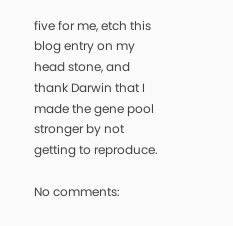five for me, etch this blog entry on my head stone, and thank Darwin that I made the gene pool stronger by not getting to reproduce.

No comments: